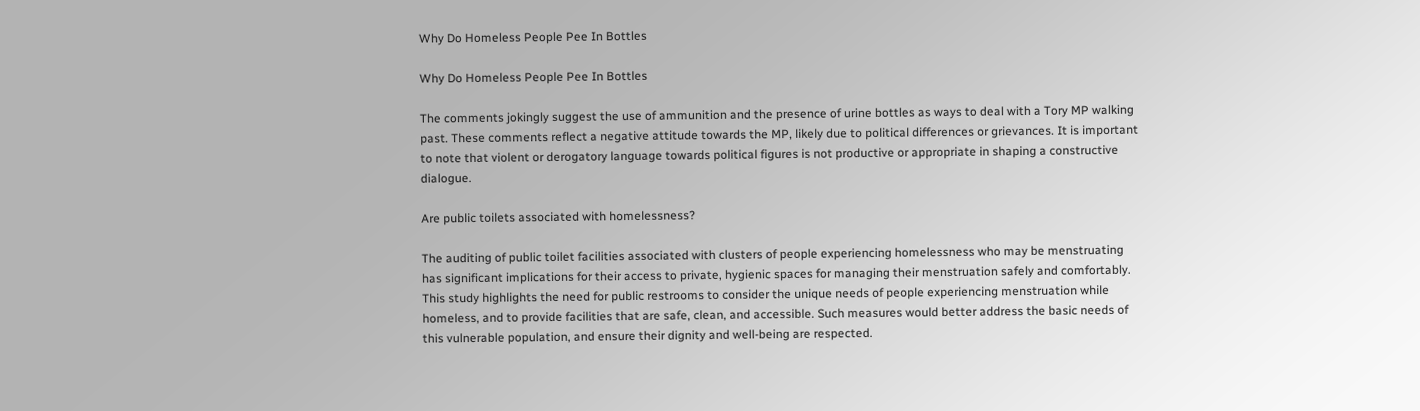Why Do Homeless People Pee In Bottles

Why Do Homeless People Pee In Bottles

The comments jokingly suggest the use of ammunition and the presence of urine bottles as ways to deal with a Tory MP walking past. These comments reflect a negative attitude towards the MP, likely due to political differences or grievances. It is important to note that violent or derogatory language towards political figures is not productive or appropriate in shaping a constructive dialogue.

Are public toilets associated with homelessness?

The auditing of public toilet facilities associated with clusters of people experiencing homelessness who may be menstruating has significant implications for their access to private, hygienic spaces for managing their menstruation safely and comfortably. This study highlights the need for public restrooms to consider the unique needs of people experiencing menstruation while homeless, and to provide facilities that are safe, clean, and accessible. Such measures would better address the basic needs of this vulnerable population, and ensure their dignity and well-being are respected.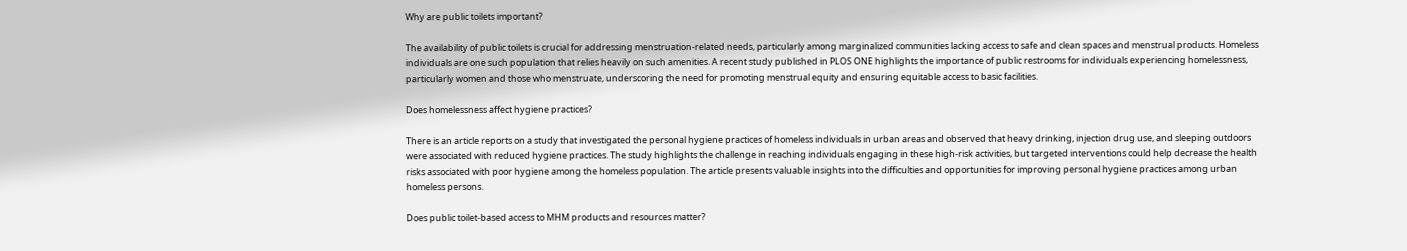Why are public toilets important?

The availability of public toilets is crucial for addressing menstruation-related needs, particularly among marginalized communities lacking access to safe and clean spaces and menstrual products. Homeless individuals are one such population that relies heavily on such amenities. A recent study published in PLOS ONE highlights the importance of public restrooms for individuals experiencing homelessness, particularly women and those who menstruate, underscoring the need for promoting menstrual equity and ensuring equitable access to basic facilities.

Does homelessness affect hygiene practices?

There is an article reports on a study that investigated the personal hygiene practices of homeless individuals in urban areas and observed that heavy drinking, injection drug use, and sleeping outdoors were associated with reduced hygiene practices. The study highlights the challenge in reaching individuals engaging in these high-risk activities, but targeted interventions could help decrease the health risks associated with poor hygiene among the homeless population. The article presents valuable insights into the difficulties and opportunities for improving personal hygiene practices among urban homeless persons.

Does public toilet-based access to MHM products and resources matter?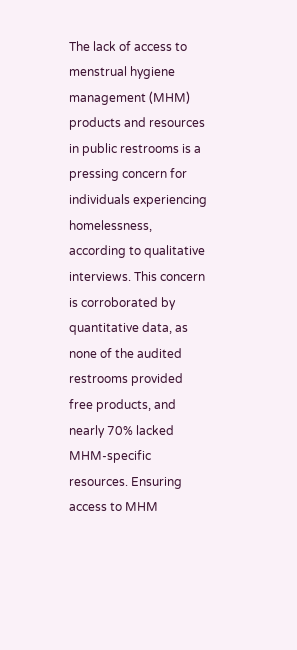The lack of access to menstrual hygiene management (MHM) products and resources in public restrooms is a pressing concern for individuals experiencing homelessness, according to qualitative interviews. This concern is corroborated by quantitative data, as none of the audited restrooms provided free products, and nearly 70% lacked MHM-specific resources. Ensuring access to MHM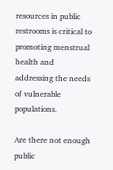resources in public restrooms is critical to promoting menstrual health and addressing the needs of vulnerable populations.

Are there not enough public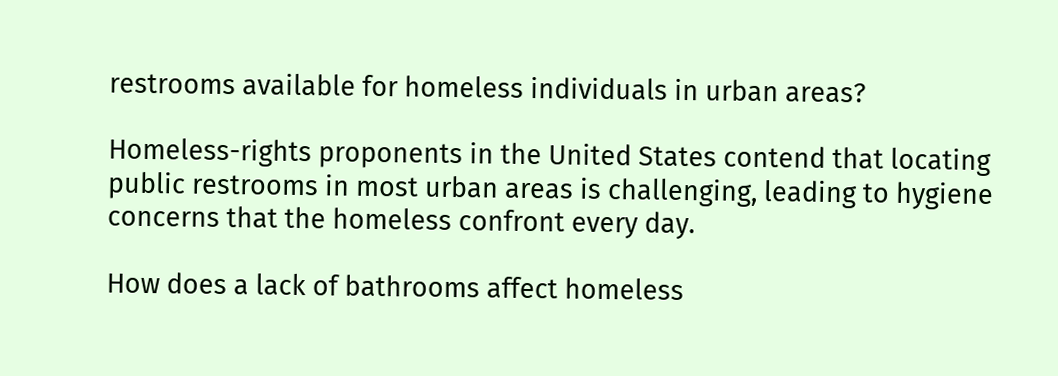restrooms available for homeless individuals in urban areas?

Homeless-rights proponents in the United States contend that locating public restrooms in most urban areas is challenging, leading to hygiene concerns that the homeless confront every day.

How does a lack of bathrooms affect homeless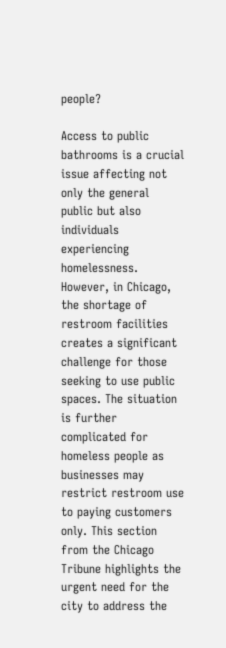people?

Access to public bathrooms is a crucial issue affecting not only the general public but also individuals experiencing homelessness. However, in Chicago, the shortage of restroom facilities creates a significant challenge for those seeking to use public spaces. The situation is further complicated for homeless people as businesses may restrict restroom use to paying customers only. This section from the Chicago Tribune highlights the urgent need for the city to address the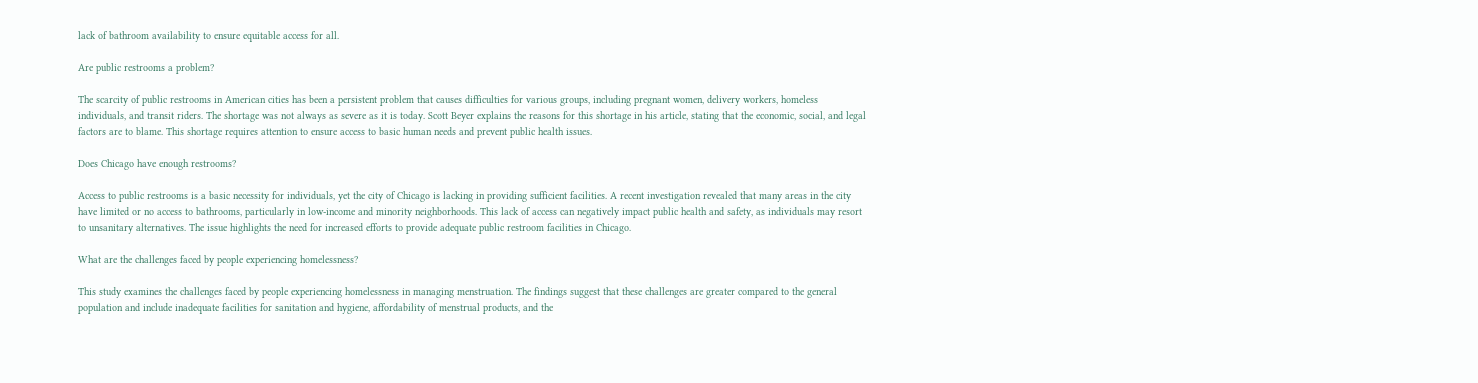lack of bathroom availability to ensure equitable access for all.

Are public restrooms a problem?

The scarcity of public restrooms in American cities has been a persistent problem that causes difficulties for various groups, including pregnant women, delivery workers, homeless individuals, and transit riders. The shortage was not always as severe as it is today. Scott Beyer explains the reasons for this shortage in his article, stating that the economic, social, and legal factors are to blame. This shortage requires attention to ensure access to basic human needs and prevent public health issues.

Does Chicago have enough restrooms?

Access to public restrooms is a basic necessity for individuals, yet the city of Chicago is lacking in providing sufficient facilities. A recent investigation revealed that many areas in the city have limited or no access to bathrooms, particularly in low-income and minority neighborhoods. This lack of access can negatively impact public health and safety, as individuals may resort to unsanitary alternatives. The issue highlights the need for increased efforts to provide adequate public restroom facilities in Chicago.

What are the challenges faced by people experiencing homelessness?

This study examines the challenges faced by people experiencing homelessness in managing menstruation. The findings suggest that these challenges are greater compared to the general population and include inadequate facilities for sanitation and hygiene, affordability of menstrual products, and the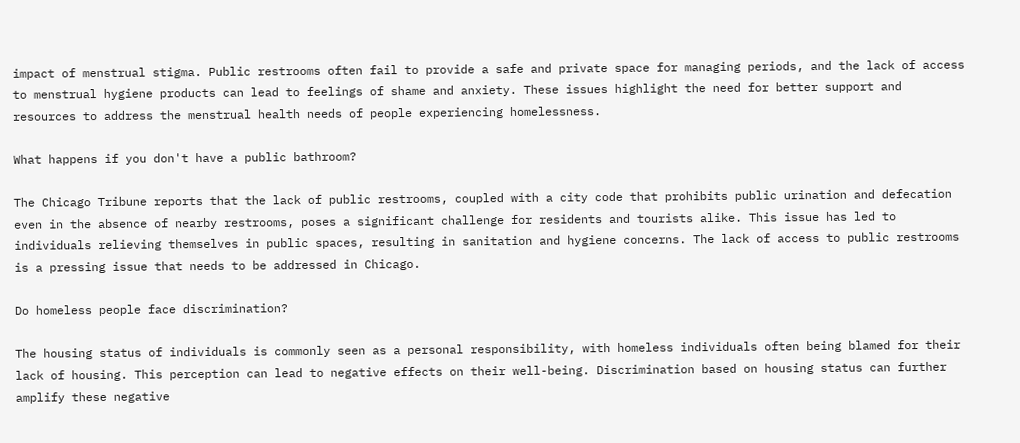impact of menstrual stigma. Public restrooms often fail to provide a safe and private space for managing periods, and the lack of access to menstrual hygiene products can lead to feelings of shame and anxiety. These issues highlight the need for better support and resources to address the menstrual health needs of people experiencing homelessness.

What happens if you don't have a public bathroom?

The Chicago Tribune reports that the lack of public restrooms, coupled with a city code that prohibits public urination and defecation even in the absence of nearby restrooms, poses a significant challenge for residents and tourists alike. This issue has led to individuals relieving themselves in public spaces, resulting in sanitation and hygiene concerns. The lack of access to public restrooms is a pressing issue that needs to be addressed in Chicago.

Do homeless people face discrimination?

The housing status of individuals is commonly seen as a personal responsibility, with homeless individuals often being blamed for their lack of housing. This perception can lead to negative effects on their well-being. Discrimination based on housing status can further amplify these negative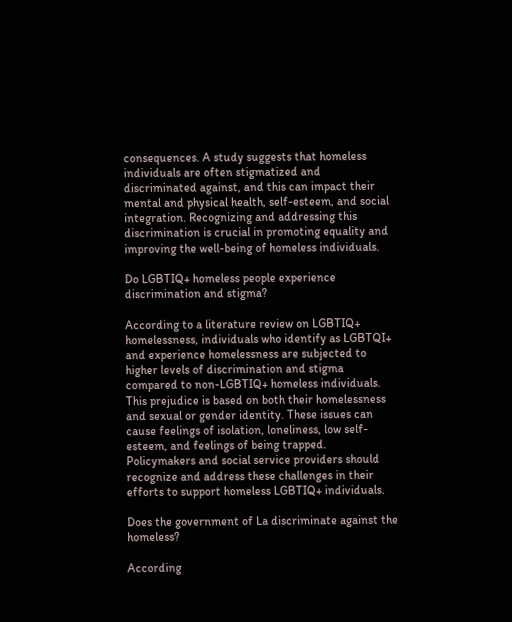consequences. A study suggests that homeless individuals are often stigmatized and discriminated against, and this can impact their mental and physical health, self-esteem, and social integration. Recognizing and addressing this discrimination is crucial in promoting equality and improving the well-being of homeless individuals.

Do LGBTIQ+ homeless people experience discrimination and stigma?

According to a literature review on LGBTIQ+ homelessness, individuals who identify as LGBTQI+ and experience homelessness are subjected to higher levels of discrimination and stigma compared to non-LGBTIQ+ homeless individuals. This prejudice is based on both their homelessness and sexual or gender identity. These issues can cause feelings of isolation, loneliness, low self-esteem, and feelings of being trapped. Policymakers and social service providers should recognize and address these challenges in their efforts to support homeless LGBTIQ+ individuals.

Does the government of La discriminate against the homeless?

According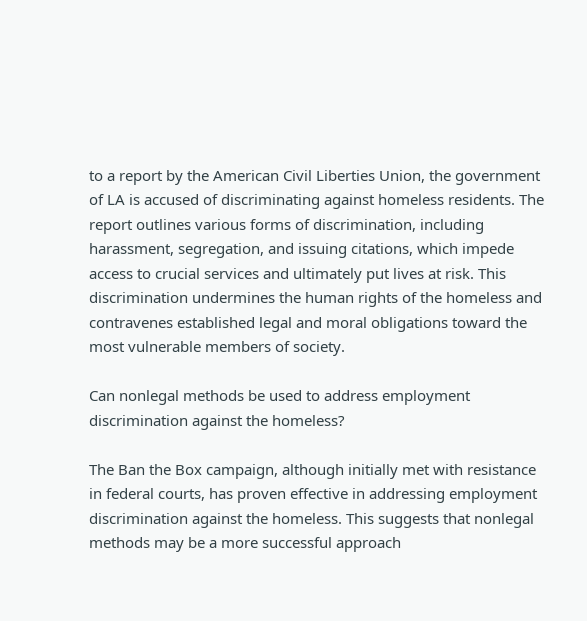to a report by the American Civil Liberties Union, the government of LA is accused of discriminating against homeless residents. The report outlines various forms of discrimination, including harassment, segregation, and issuing citations, which impede access to crucial services and ultimately put lives at risk. This discrimination undermines the human rights of the homeless and contravenes established legal and moral obligations toward the most vulnerable members of society.

Can nonlegal methods be used to address employment discrimination against the homeless?

The Ban the Box campaign, although initially met with resistance in federal courts, has proven effective in addressing employment discrimination against the homeless. This suggests that nonlegal methods may be a more successful approach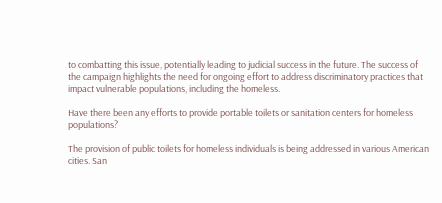to combatting this issue, potentially leading to judicial success in the future. The success of the campaign highlights the need for ongoing effort to address discriminatory practices that impact vulnerable populations, including the homeless.

Have there been any efforts to provide portable toilets or sanitation centers for homeless populations?

The provision of public toilets for homeless individuals is being addressed in various American cities. San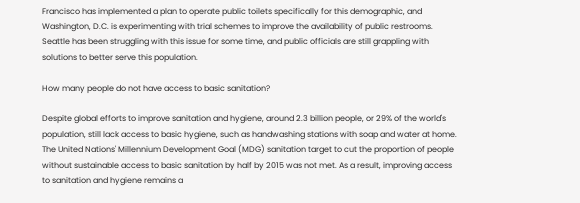Francisco has implemented a plan to operate public toilets specifically for this demographic, and Washington, D.C. is experimenting with trial schemes to improve the availability of public restrooms. Seattle has been struggling with this issue for some time, and public officials are still grappling with solutions to better serve this population.

How many people do not have access to basic sanitation?

Despite global efforts to improve sanitation and hygiene, around 2.3 billion people, or 29% of the world's population, still lack access to basic hygiene, such as handwashing stations with soap and water at home. The United Nations' Millennium Development Goal (MDG) sanitation target to cut the proportion of people without sustainable access to basic sanitation by half by 2015 was not met. As a result, improving access to sanitation and hygiene remains a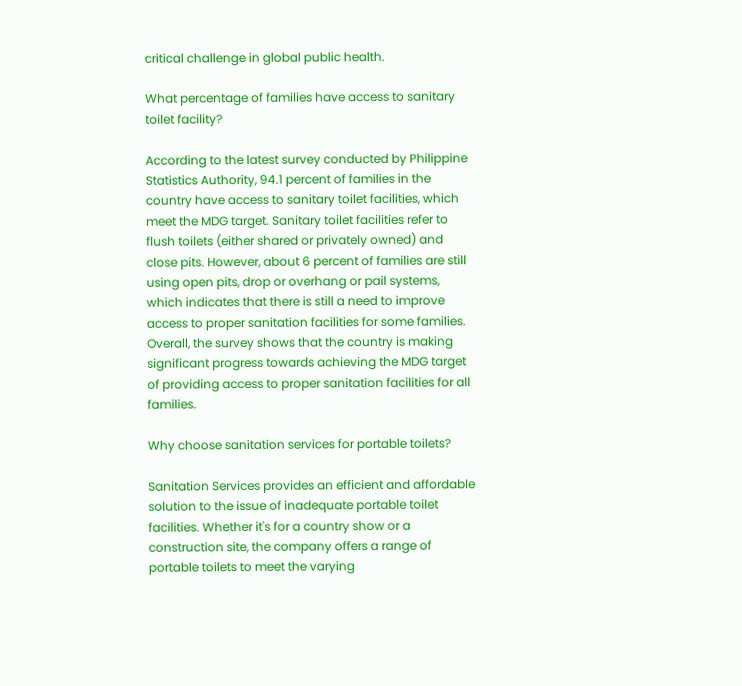critical challenge in global public health.

What percentage of families have access to sanitary toilet facility?

According to the latest survey conducted by Philippine Statistics Authority, 94.1 percent of families in the country have access to sanitary toilet facilities, which meet the MDG target. Sanitary toilet facilities refer to flush toilets (either shared or privately owned) and close pits. However, about 6 percent of families are still using open pits, drop or overhang or pail systems, which indicates that there is still a need to improve access to proper sanitation facilities for some families. Overall, the survey shows that the country is making significant progress towards achieving the MDG target of providing access to proper sanitation facilities for all families.

Why choose sanitation services for portable toilets?

Sanitation Services provides an efficient and affordable solution to the issue of inadequate portable toilet facilities. Whether it's for a country show or a construction site, the company offers a range of portable toilets to meet the varying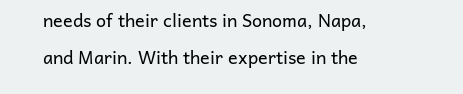needs of their clients in Sonoma, Napa, and Marin. With their expertise in the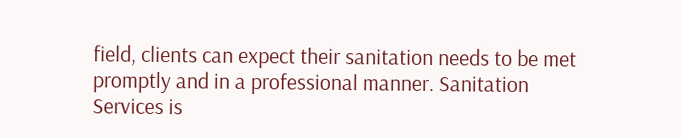field, clients can expect their sanitation needs to be met promptly and in a professional manner. Sanitation Services is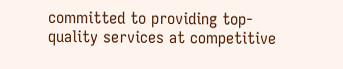committed to providing top-quality services at competitive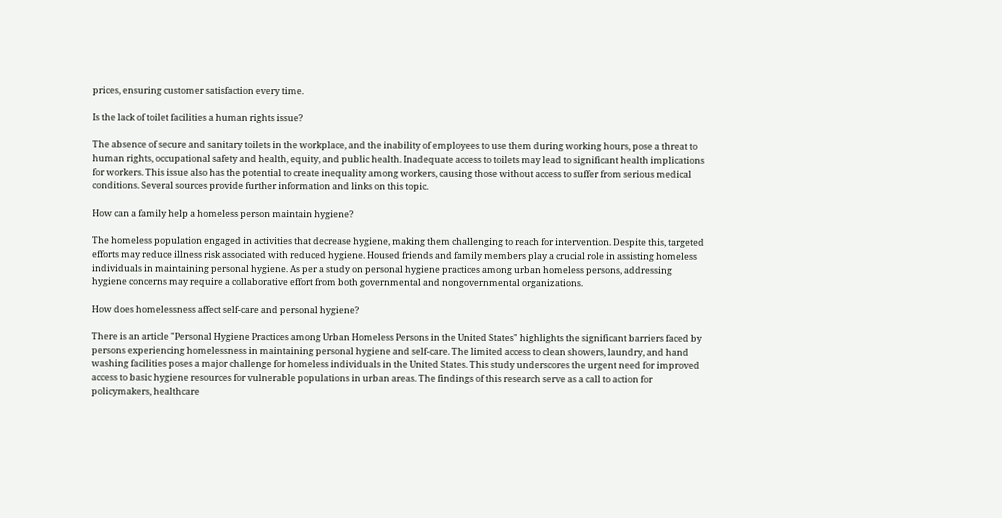prices, ensuring customer satisfaction every time.

Is the lack of toilet facilities a human rights issue?

The absence of secure and sanitary toilets in the workplace, and the inability of employees to use them during working hours, pose a threat to human rights, occupational safety and health, equity, and public health. Inadequate access to toilets may lead to significant health implications for workers. This issue also has the potential to create inequality among workers, causing those without access to suffer from serious medical conditions. Several sources provide further information and links on this topic.

How can a family help a homeless person maintain hygiene?

The homeless population engaged in activities that decrease hygiene, making them challenging to reach for intervention. Despite this, targeted efforts may reduce illness risk associated with reduced hygiene. Housed friends and family members play a crucial role in assisting homeless individuals in maintaining personal hygiene. As per a study on personal hygiene practices among urban homeless persons, addressing hygiene concerns may require a collaborative effort from both governmental and nongovernmental organizations.

How does homelessness affect self-care and personal hygiene?

There is an article "Personal Hygiene Practices among Urban Homeless Persons in the United States" highlights the significant barriers faced by persons experiencing homelessness in maintaining personal hygiene and self-care. The limited access to clean showers, laundry, and hand washing facilities poses a major challenge for homeless individuals in the United States. This study underscores the urgent need for improved access to basic hygiene resources for vulnerable populations in urban areas. The findings of this research serve as a call to action for policymakers, healthcare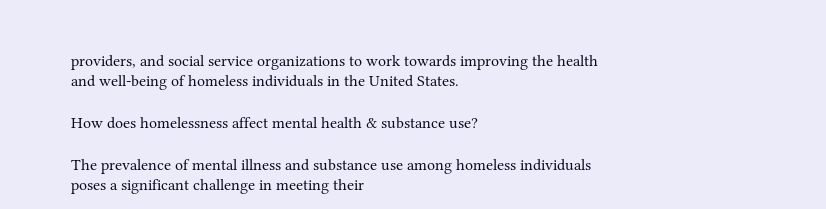providers, and social service organizations to work towards improving the health and well-being of homeless individuals in the United States.

How does homelessness affect mental health & substance use?

The prevalence of mental illness and substance use among homeless individuals poses a significant challenge in meeting their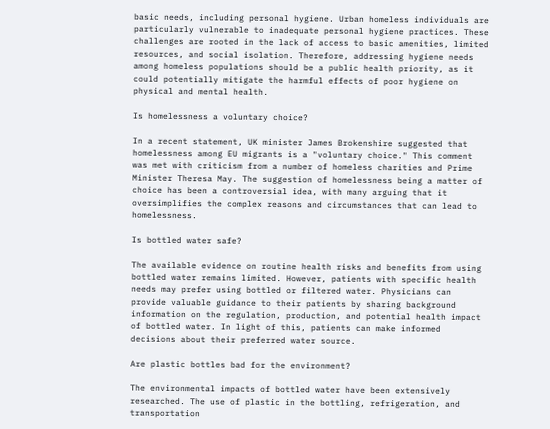basic needs, including personal hygiene. Urban homeless individuals are particularly vulnerable to inadequate personal hygiene practices. These challenges are rooted in the lack of access to basic amenities, limited resources, and social isolation. Therefore, addressing hygiene needs among homeless populations should be a public health priority, as it could potentially mitigate the harmful effects of poor hygiene on physical and mental health.

Is homelessness a voluntary choice?

In a recent statement, UK minister James Brokenshire suggested that homelessness among EU migrants is a "voluntary choice." This comment was met with criticism from a number of homeless charities and Prime Minister Theresa May. The suggestion of homelessness being a matter of choice has been a controversial idea, with many arguing that it oversimplifies the complex reasons and circumstances that can lead to homelessness.

Is bottled water safe?

The available evidence on routine health risks and benefits from using bottled water remains limited. However, patients with specific health needs may prefer using bottled or filtered water. Physicians can provide valuable guidance to their patients by sharing background information on the regulation, production, and potential health impact of bottled water. In light of this, patients can make informed decisions about their preferred water source.

Are plastic bottles bad for the environment?

The environmental impacts of bottled water have been extensively researched. The use of plastic in the bottling, refrigeration, and transportation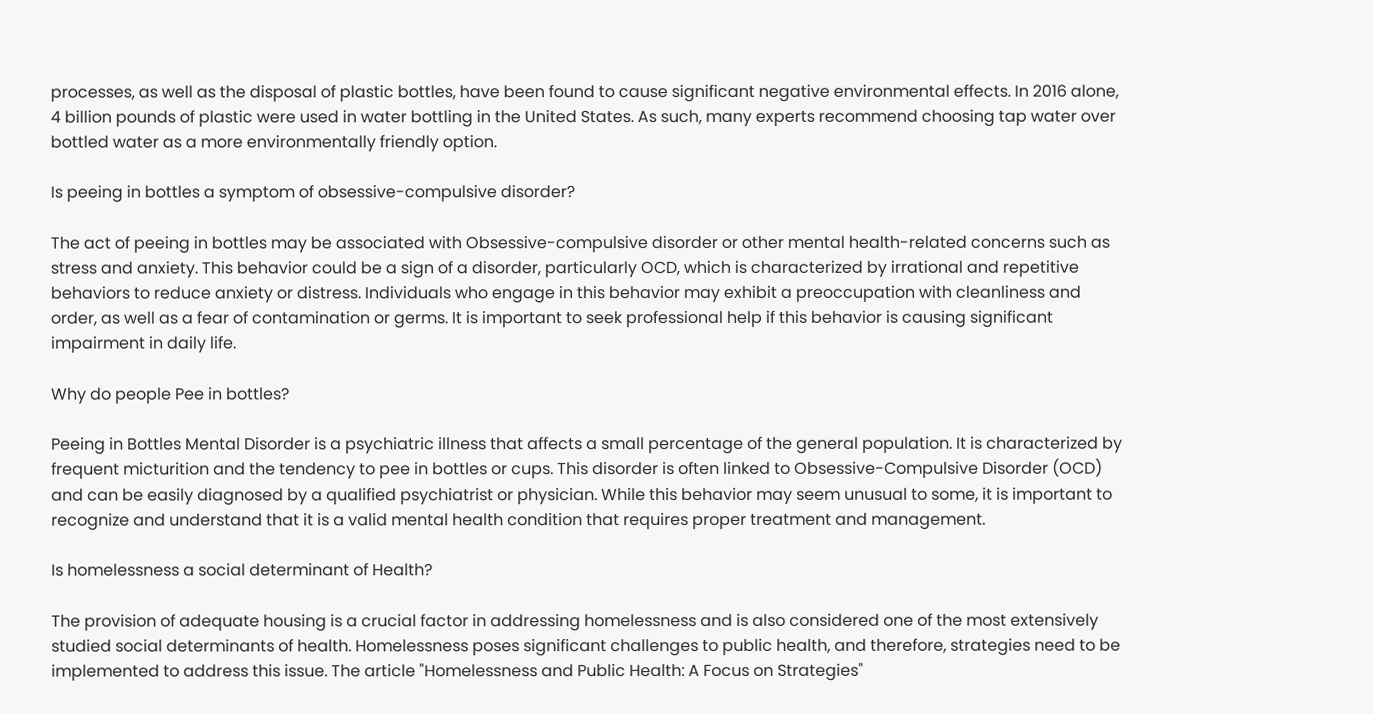processes, as well as the disposal of plastic bottles, have been found to cause significant negative environmental effects. In 2016 alone, 4 billion pounds of plastic were used in water bottling in the United States. As such, many experts recommend choosing tap water over bottled water as a more environmentally friendly option.

Is peeing in bottles a symptom of obsessive-compulsive disorder?

The act of peeing in bottles may be associated with Obsessive-compulsive disorder or other mental health-related concerns such as stress and anxiety. This behavior could be a sign of a disorder, particularly OCD, which is characterized by irrational and repetitive behaviors to reduce anxiety or distress. Individuals who engage in this behavior may exhibit a preoccupation with cleanliness and order, as well as a fear of contamination or germs. It is important to seek professional help if this behavior is causing significant impairment in daily life.

Why do people Pee in bottles?

Peeing in Bottles Mental Disorder is a psychiatric illness that affects a small percentage of the general population. It is characterized by frequent micturition and the tendency to pee in bottles or cups. This disorder is often linked to Obsessive-Compulsive Disorder (OCD) and can be easily diagnosed by a qualified psychiatrist or physician. While this behavior may seem unusual to some, it is important to recognize and understand that it is a valid mental health condition that requires proper treatment and management.

Is homelessness a social determinant of Health?

The provision of adequate housing is a crucial factor in addressing homelessness and is also considered one of the most extensively studied social determinants of health. Homelessness poses significant challenges to public health, and therefore, strategies need to be implemented to address this issue. The article "Homelessness and Public Health: A Focus on Strategies"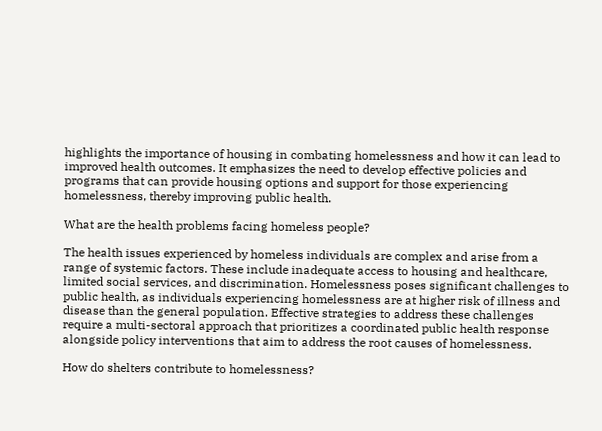highlights the importance of housing in combating homelessness and how it can lead to improved health outcomes. It emphasizes the need to develop effective policies and programs that can provide housing options and support for those experiencing homelessness, thereby improving public health.

What are the health problems facing homeless people?

The health issues experienced by homeless individuals are complex and arise from a range of systemic factors. These include inadequate access to housing and healthcare, limited social services, and discrimination. Homelessness poses significant challenges to public health, as individuals experiencing homelessness are at higher risk of illness and disease than the general population. Effective strategies to address these challenges require a multi-sectoral approach that prioritizes a coordinated public health response alongside policy interventions that aim to address the root causes of homelessness.

How do shelters contribute to homelessness?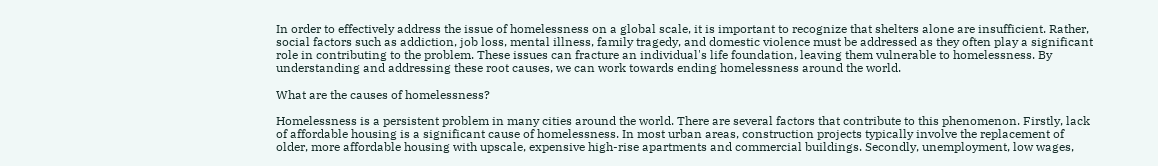In order to effectively address the issue of homelessness on a global scale, it is important to recognize that shelters alone are insufficient. Rather, social factors such as addiction, job loss, mental illness, family tragedy, and domestic violence must be addressed as they often play a significant role in contributing to the problem. These issues can fracture an individual's life foundation, leaving them vulnerable to homelessness. By understanding and addressing these root causes, we can work towards ending homelessness around the world.

What are the causes of homelessness?

Homelessness is a persistent problem in many cities around the world. There are several factors that contribute to this phenomenon. Firstly, lack of affordable housing is a significant cause of homelessness. In most urban areas, construction projects typically involve the replacement of older, more affordable housing with upscale, expensive high-rise apartments and commercial buildings. Secondly, unemployment, low wages,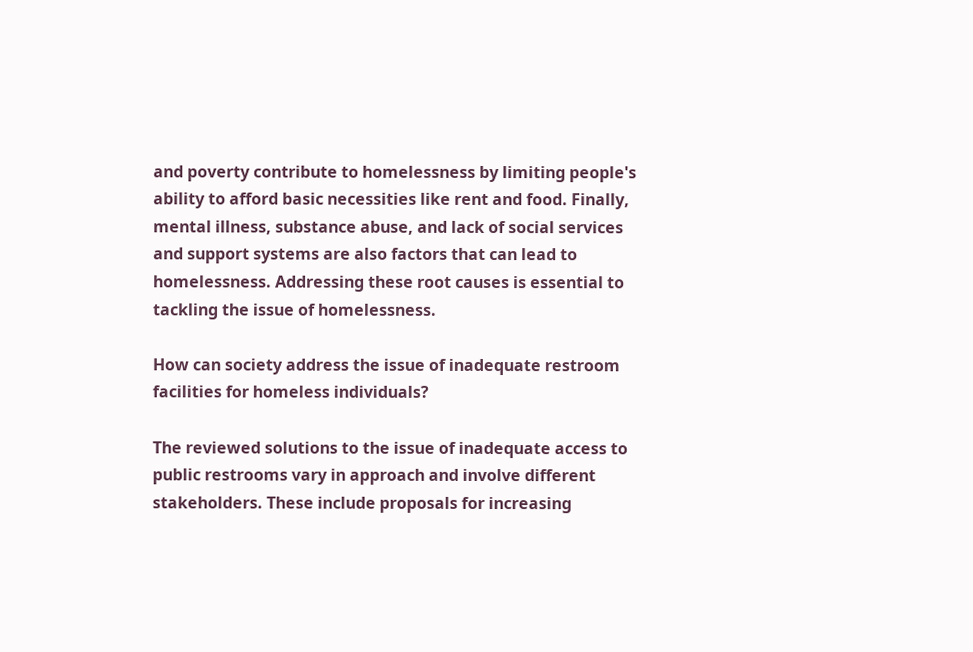and poverty contribute to homelessness by limiting people's ability to afford basic necessities like rent and food. Finally, mental illness, substance abuse, and lack of social services and support systems are also factors that can lead to homelessness. Addressing these root causes is essential to tackling the issue of homelessness.

How can society address the issue of inadequate restroom facilities for homeless individuals?

The reviewed solutions to the issue of inadequate access to public restrooms vary in approach and involve different stakeholders. These include proposals for increasing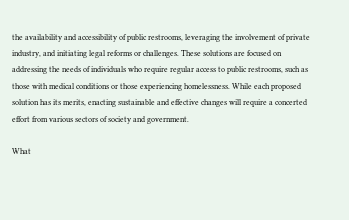the availability and accessibility of public restrooms, leveraging the involvement of private industry, and initiating legal reforms or challenges. These solutions are focused on addressing the needs of individuals who require regular access to public restrooms, such as those with medical conditions or those experiencing homelessness. While each proposed solution has its merits, enacting sustainable and effective changes will require a concerted effort from various sectors of society and government.

What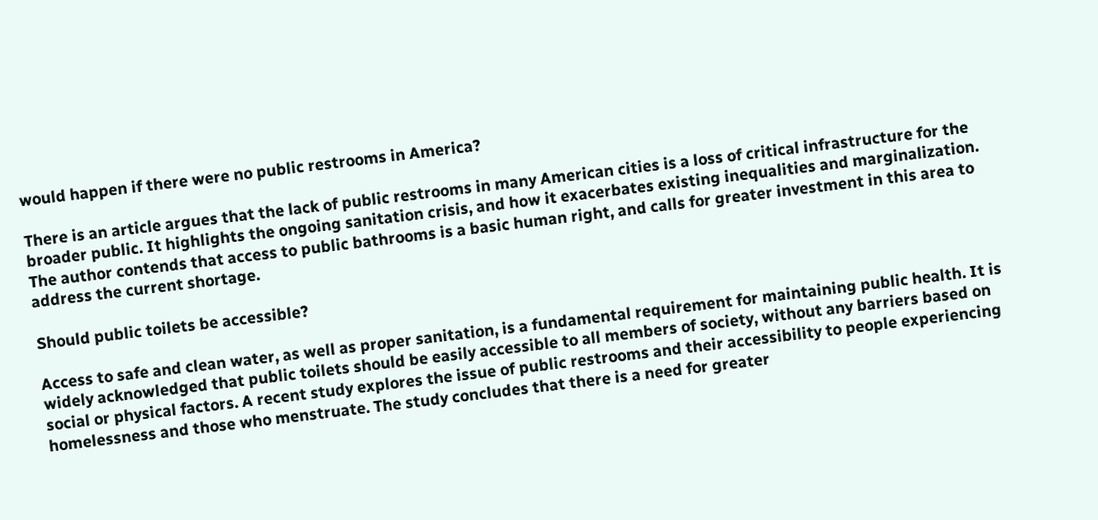would happen if there were no public restrooms in America?

There is an article argues that the lack of public restrooms in many American cities is a loss of critical infrastructure for the broader public. It highlights the ongoing sanitation crisis, and how it exacerbates existing inequalities and marginalization. The author contends that access to public bathrooms is a basic human right, and calls for greater investment in this area to address the current shortage.

Should public toilets be accessible?

Access to safe and clean water, as well as proper sanitation, is a fundamental requirement for maintaining public health. It is widely acknowledged that public toilets should be easily accessible to all members of society, without any barriers based on social or physical factors. A recent study explores the issue of public restrooms and their accessibility to people experiencing homelessness and those who menstruate. The study concludes that there is a need for greater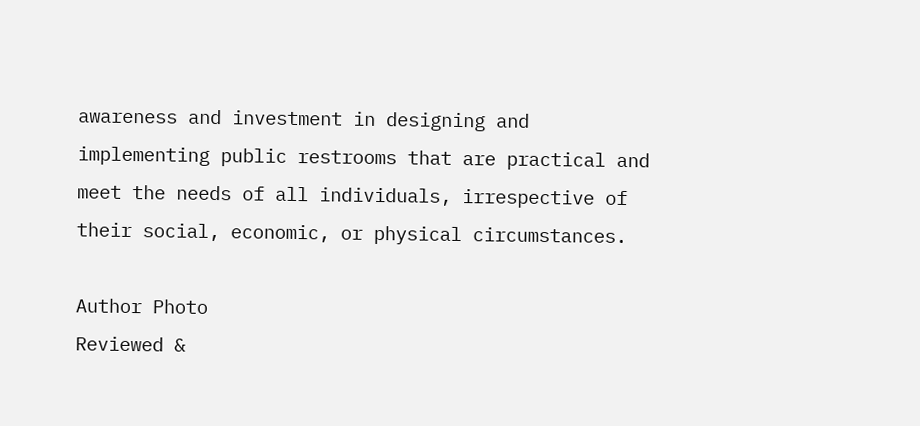awareness and investment in designing and implementing public restrooms that are practical and meet the needs of all individuals, irrespective of their social, economic, or physical circumstances.

Author Photo
Reviewed &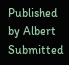Published by Albert
Submitted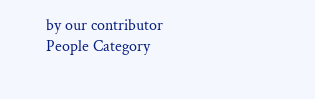by our contributor
People Category